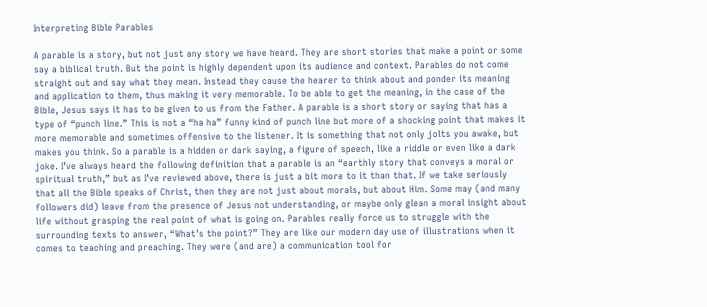Interpreting Bible Parables

A parable is a story, but not just any story we have heard. They are short stories that make a point or some say a biblical truth. But the point is highly dependent upon its audience and context. Parables do not come straight out and say what they mean. Instead they cause the hearer to think about and ponder its meaning and application to them, thus making it very memorable. To be able to get the meaning, in the case of the Bible, Jesus says it has to be given to us from the Father. A parable is a short story or saying that has a type of “punch line.” This is not a “ha ha” funny kind of punch line but more of a shocking point that makes it more memorable and sometimes offensive to the listener. It is something that not only jolts you awake, but makes you think. So a parable is a hidden or dark saying, a figure of speech, like a riddle or even like a dark joke. I’ve always heard the following definition that a parable is an “earthly story that conveys a moral or spiritual truth,” but as I’ve reviewed above, there is just a bit more to it than that. If we take seriously that all the Bible speaks of Christ, then they are not just about morals, but about Him. Some may (and many followers did) leave from the presence of Jesus not understanding, or maybe only glean a moral insight about life without grasping the real point of what is going on. Parables really force us to struggle with the surrounding texts to answer, “What’s the point?” They are like our modern day use of illustrations when it comes to teaching and preaching. They were (and are) a communication tool for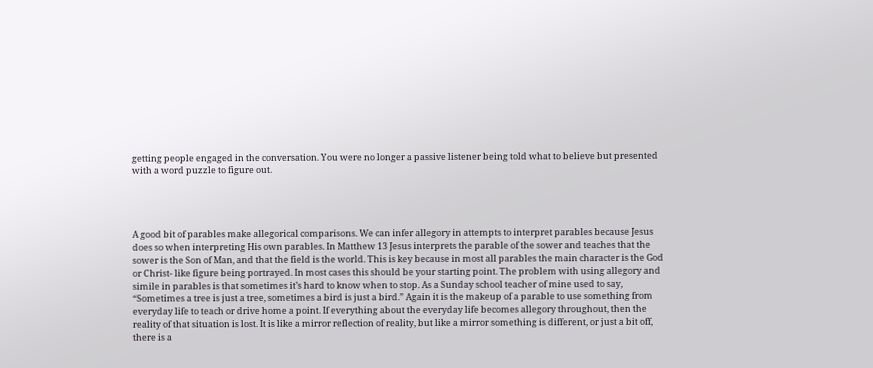getting people engaged in the conversation. You were no longer a passive listener being told what to believe but presented with a word puzzle to figure out.




A good bit of parables make allegorical comparisons. We can infer allegory in attempts to interpret parables because Jesus does so when interpreting His own parables. In Matthew 13 Jesus interprets the parable of the sower and teaches that the sower is the Son of Man, and that the field is the world. This is key because in most all parables the main character is the God or Christ- like figure being portrayed. In most cases this should be your starting point. The problem with using allegory and simile in parables is that sometimes it’s hard to know when to stop. As a Sunday school teacher of mine used to say, “Sometimes a tree is just a tree, sometimes a bird is just a bird.” Again it is the makeup of a parable to use something from everyday life to teach or drive home a point. If everything about the everyday life becomes allegory throughout, then the reality of that situation is lost. It is like a mirror reflection of reality, but like a mirror something is different, or just a bit off, there is a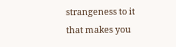strangeness to it that makes you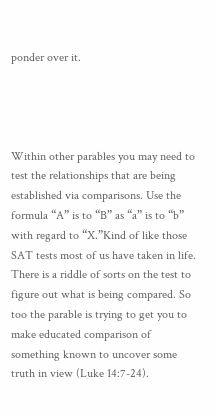ponder over it.




Within other parables you may need to test the relationships that are being established via comparisons. Use the formula “A” is to “B” as “a” is to “b” with regard to “X.”Kind of like those SAT tests most of us have taken in life. There is a riddle of sorts on the test to figure out what is being compared. So too the parable is trying to get you to make educated comparison of something known to uncover some truth in view (Luke 14:7-24).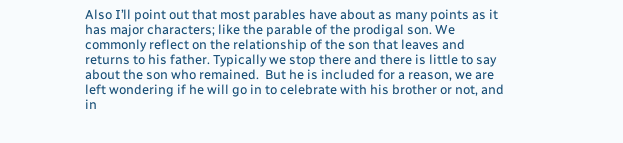Also I’ll point out that most parables have about as many points as it has major characters; like the parable of the prodigal son. We commonly reflect on the relationship of the son that leaves and returns to his father. Typically we stop there and there is little to say about the son who remained.  But he is included for a reason, we are left wondering if he will go in to celebrate with his brother or not, and in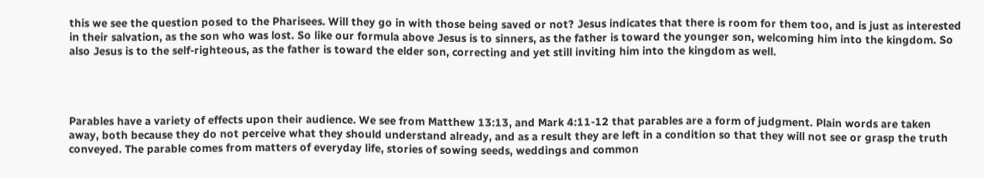this we see the question posed to the Pharisees. Will they go in with those being saved or not? Jesus indicates that there is room for them too, and is just as interested in their salvation, as the son who was lost. So like our formula above Jesus is to sinners, as the father is toward the younger son, welcoming him into the kingdom. So also Jesus is to the self-righteous, as the father is toward the elder son, correcting and yet still inviting him into the kingdom as well.




Parables have a variety of effects upon their audience. We see from Matthew 13:13, and Mark 4:11-12 that parables are a form of judgment. Plain words are taken away, both because they do not perceive what they should understand already, and as a result they are left in a condition so that they will not see or grasp the truth conveyed. The parable comes from matters of everyday life, stories of sowing seeds, weddings and common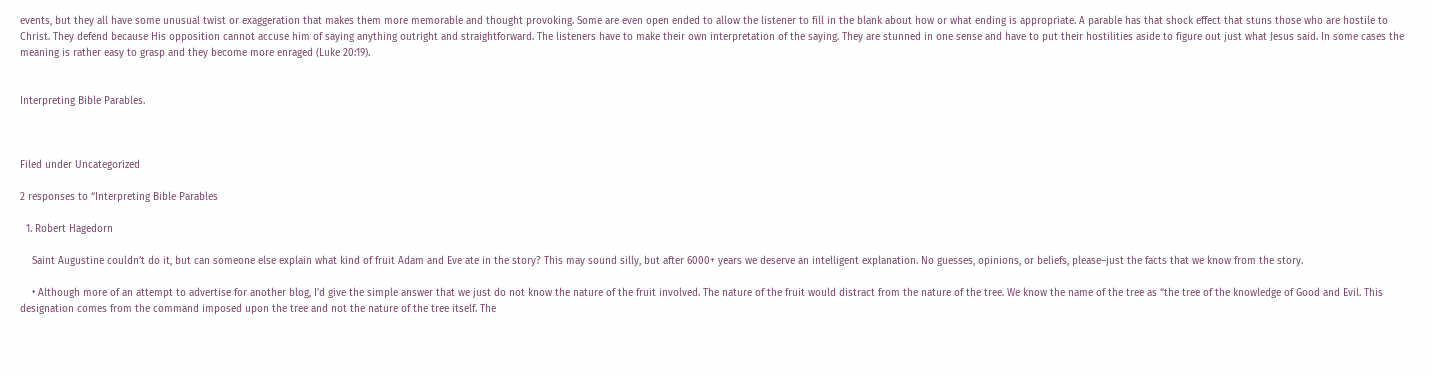events, but they all have some unusual twist or exaggeration that makes them more memorable and thought provoking. Some are even open ended to allow the listener to fill in the blank about how or what ending is appropriate. A parable has that shock effect that stuns those who are hostile to Christ. They defend because His opposition cannot accuse him of saying anything outright and straightforward. The listeners have to make their own interpretation of the saying. They are stunned in one sense and have to put their hostilities aside to figure out just what Jesus said. In some cases the meaning is rather easy to grasp and they become more enraged (Luke 20:19).


Interpreting Bible Parables.



Filed under Uncategorized

2 responses to “Interpreting Bible Parables

  1. Robert Hagedorn

    Saint Augustine couldn’t do it, but can someone else explain what kind of fruit Adam and Eve ate in the story? This may sound silly, but after 6000+ years we deserve an intelligent explanation. No guesses, opinions, or beliefs, please–just the facts that we know from the story.

    • Although more of an attempt to advertise for another blog, I’d give the simple answer that we just do not know the nature of the fruit involved. The nature of the fruit would distract from the nature of the tree. We know the name of the tree as “the tree of the knowledge of Good and Evil. This designation comes from the command imposed upon the tree and not the nature of the tree itself. The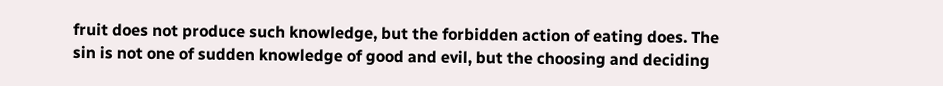fruit does not produce such knowledge, but the forbidden action of eating does. The sin is not one of sudden knowledge of good and evil, but the choosing and deciding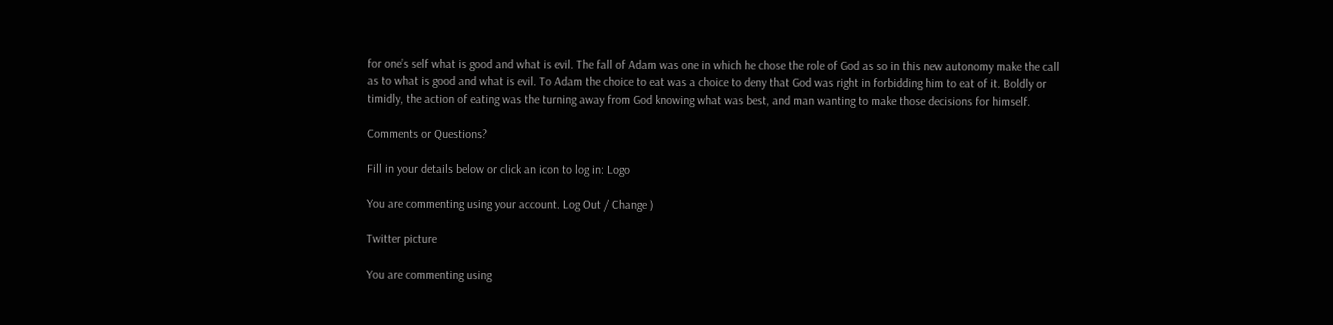for one’s self what is good and what is evil. The fall of Adam was one in which he chose the role of God as so in this new autonomy make the call as to what is good and what is evil. To Adam the choice to eat was a choice to deny that God was right in forbidding him to eat of it. Boldly or timidly, the action of eating was the turning away from God knowing what was best, and man wanting to make those decisions for himself.

Comments or Questions?

Fill in your details below or click an icon to log in: Logo

You are commenting using your account. Log Out / Change )

Twitter picture

You are commenting using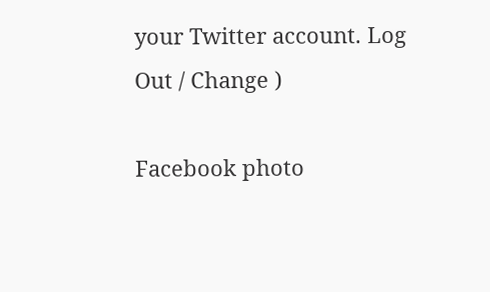your Twitter account. Log Out / Change )

Facebook photo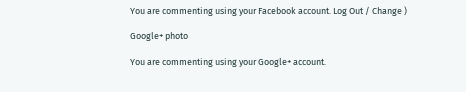You are commenting using your Facebook account. Log Out / Change )

Google+ photo

You are commenting using your Google+ account.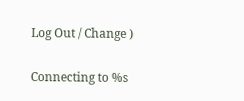Log Out / Change )

Connecting to %s